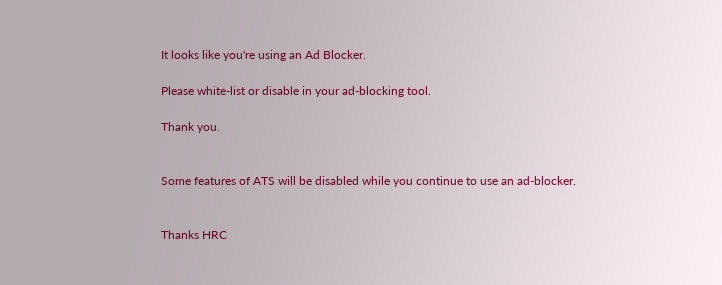It looks like you're using an Ad Blocker.

Please white-list or disable in your ad-blocking tool.

Thank you.


Some features of ATS will be disabled while you continue to use an ad-blocker.


Thanks HRC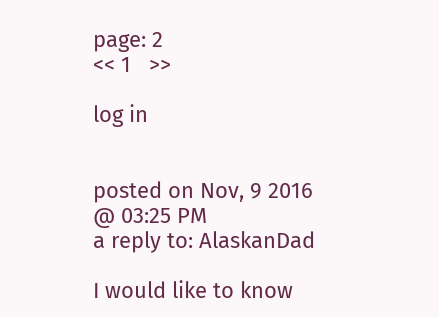page: 2
<< 1   >>

log in


posted on Nov, 9 2016 @ 03:25 PM
a reply to: AlaskanDad

I would like to know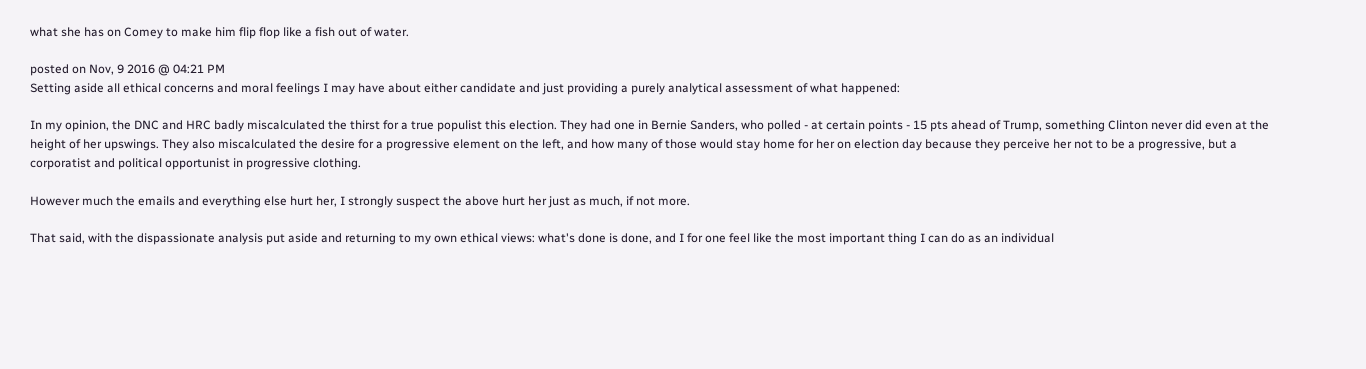what she has on Comey to make him flip flop like a fish out of water.

posted on Nov, 9 2016 @ 04:21 PM
Setting aside all ethical concerns and moral feelings I may have about either candidate and just providing a purely analytical assessment of what happened:

In my opinion, the DNC and HRC badly miscalculated the thirst for a true populist this election. They had one in Bernie Sanders, who polled - at certain points - 15 pts ahead of Trump, something Clinton never did even at the height of her upswings. They also miscalculated the desire for a progressive element on the left, and how many of those would stay home for her on election day because they perceive her not to be a progressive, but a corporatist and political opportunist in progressive clothing.

However much the emails and everything else hurt her, I strongly suspect the above hurt her just as much, if not more.

That said, with the dispassionate analysis put aside and returning to my own ethical views: what's done is done, and I for one feel like the most important thing I can do as an individual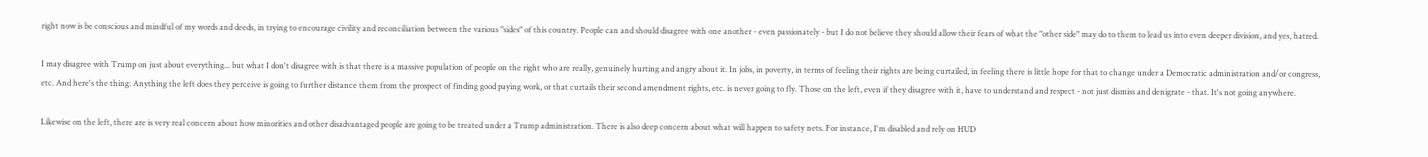right now is be conscious and mindful of my words and deeds, in trying to encourage civility and reconciliation between the various "sides" of this country. People can and should disagree with one another - even passionately - but I do not believe they should allow their fears of what the "other side" may do to them to lead us into even deeper division, and yes, hatred.

I may disagree with Trump on just about everything... but what I don't disagree with is that there is a massive population of people on the right who are really, genuinely hurting and angry about it. In jobs, in poverty, in terms of feeling their rights are being curtailed, in feeling there is little hope for that to change under a Democratic administration and/or congress, etc. And here's the thing: Anything the left does they perceive is going to further distance them from the prospect of finding good paying work, or that curtails their second amendment rights, etc. is never going to fly. Those on the left, even if they disagree with it, have to understand and respect - not just dismiss and denigrate - that. It's not going anywhere.

Likewise on the left, there are is very real concern about how minorities and other disadvantaged people are going to be treated under a Trump administration. There is also deep concern about what will happen to safety nets. For instance, I'm disabled and rely on HUD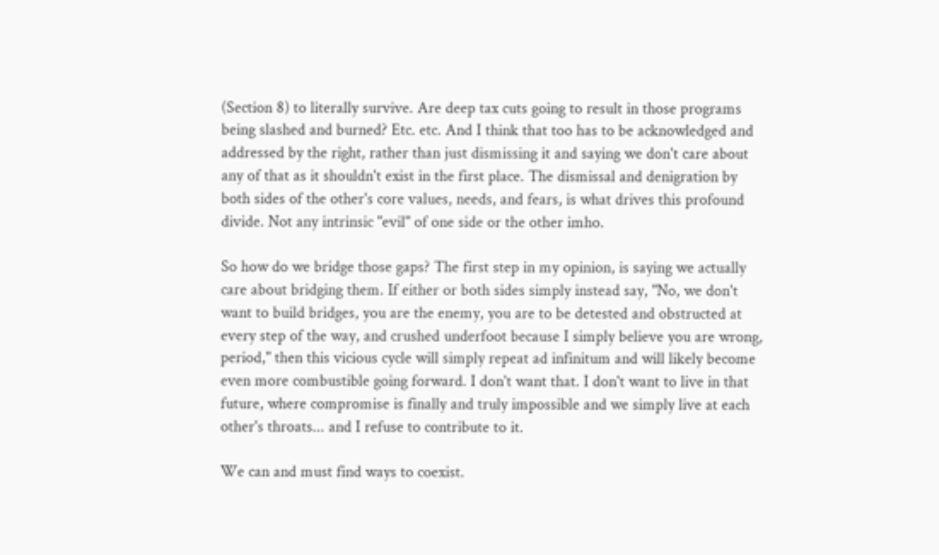(Section 8) to literally survive. Are deep tax cuts going to result in those programs being slashed and burned? Etc. etc. And I think that too has to be acknowledged and addressed by the right, rather than just dismissing it and saying we don't care about any of that as it shouldn't exist in the first place. The dismissal and denigration by both sides of the other's core values, needs, and fears, is what drives this profound divide. Not any intrinsic "evil" of one side or the other imho.

So how do we bridge those gaps? The first step in my opinion, is saying we actually care about bridging them. If either or both sides simply instead say, "No, we don't want to build bridges, you are the enemy, you are to be detested and obstructed at every step of the way, and crushed underfoot because I simply believe you are wrong, period," then this vicious cycle will simply repeat ad infinitum and will likely become even more combustible going forward. I don't want that. I don't want to live in that future, where compromise is finally and truly impossible and we simply live at each other's throats... and I refuse to contribute to it.

We can and must find ways to coexist.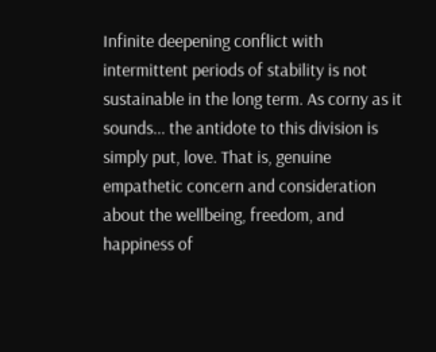Infinite deepening conflict with intermittent periods of stability is not sustainable in the long term. As corny as it sounds... the antidote to this division is simply put, love. That is, genuine empathetic concern and consideration about the wellbeing, freedom, and happiness of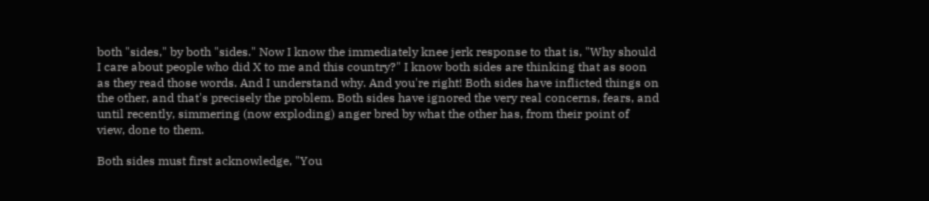both "sides," by both "sides." Now I know the immediately knee jerk response to that is, "Why should I care about people who did X to me and this country?" I know both sides are thinking that as soon as they read those words. And I understand why. And you're right! Both sides have inflicted things on the other, and that's precisely the problem. Both sides have ignored the very real concerns, fears, and until recently, simmering (now exploding) anger bred by what the other has, from their point of view, done to them.

Both sides must first acknowledge, "You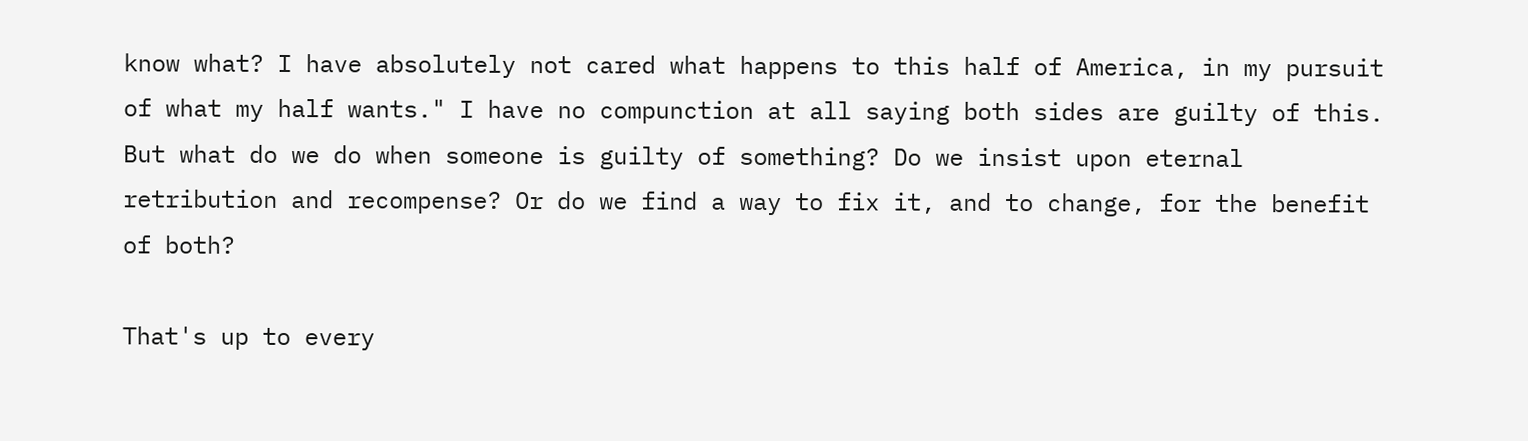know what? I have absolutely not cared what happens to this half of America, in my pursuit of what my half wants." I have no compunction at all saying both sides are guilty of this. But what do we do when someone is guilty of something? Do we insist upon eternal retribution and recompense? Or do we find a way to fix it, and to change, for the benefit of both?

That's up to every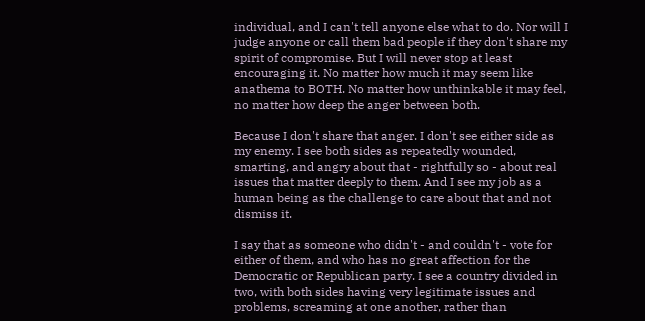individual, and I can't tell anyone else what to do. Nor will I judge anyone or call them bad people if they don't share my spirit of compromise. But I will never stop at least encouraging it. No matter how much it may seem like anathema to BOTH. No matter how unthinkable it may feel, no matter how deep the anger between both.

Because I don't share that anger. I don't see either side as my enemy. I see both sides as repeatedly wounded, smarting, and angry about that - rightfully so - about real issues that matter deeply to them. And I see my job as a human being as the challenge to care about that and not dismiss it.

I say that as someone who didn't - and couldn't - vote for either of them, and who has no great affection for the Democratic or Republican party. I see a country divided in two, with both sides having very legitimate issues and problems, screaming at one another, rather than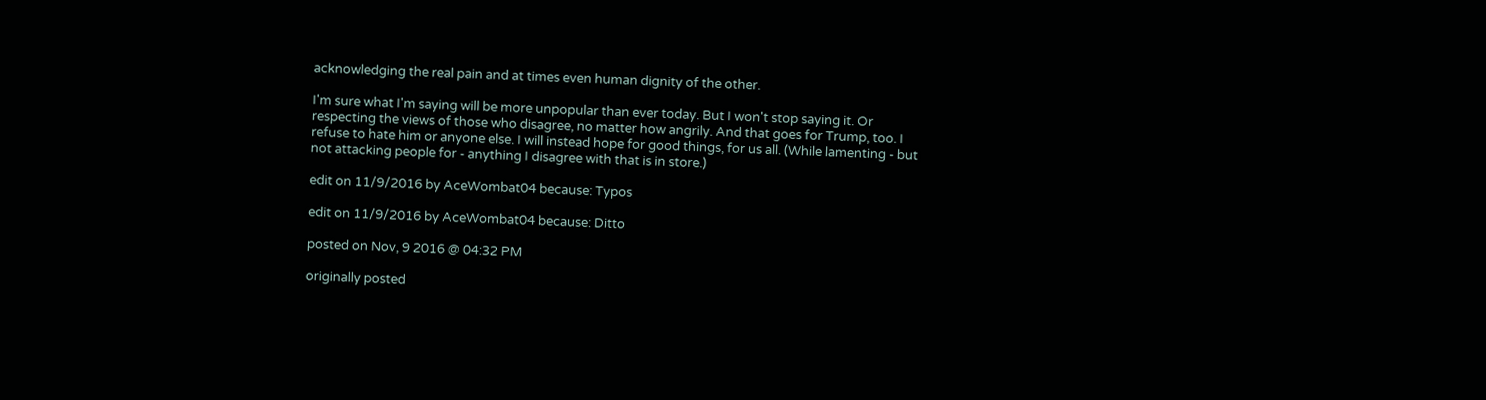acknowledging the real pain and at times even human dignity of the other.

I'm sure what I'm saying will be more unpopular than ever today. But I won't stop saying it. Or respecting the views of those who disagree, no matter how angrily. And that goes for Trump, too. I refuse to hate him or anyone else. I will instead hope for good things, for us all. (While lamenting - but not attacking people for - anything I disagree with that is in store.)

edit on 11/9/2016 by AceWombat04 because: Typos

edit on 11/9/2016 by AceWombat04 because: Ditto

posted on Nov, 9 2016 @ 04:32 PM

originally posted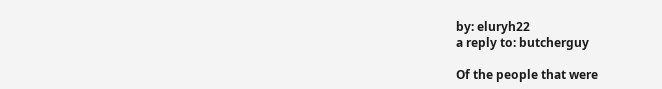by: eluryh22
a reply to: butcherguy

Of the people that were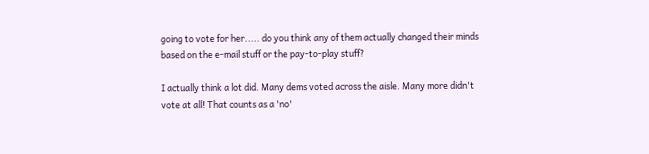going to vote for her..... do you think any of them actually changed their minds based on the e-mail stuff or the pay-to-play stuff?

I actually think a lot did. Many dems voted across the aisle. Many more didn't vote at all! That counts as a 'no'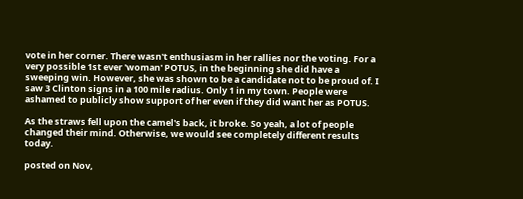vote in her corner. There wasn't enthusiasm in her rallies nor the voting. For a very possible 1st ever 'woman' POTUS, in the beginning she did have a sweeping win. However, she was shown to be a candidate not to be proud of. I saw 3 Clinton signs in a 100 mile radius. Only 1 in my town. People were ashamed to publicly show support of her even if they did want her as POTUS.

As the straws fell upon the camel's back, it broke. So yeah, a lot of people changed their mind. Otherwise, we would see completely different results today.

posted on Nov,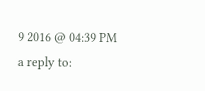9 2016 @ 04:39 PM
a reply to: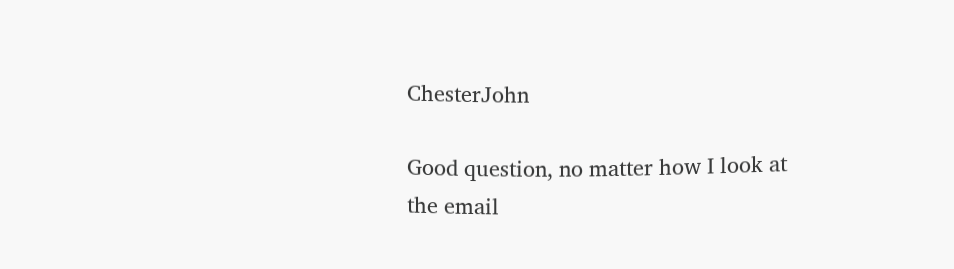ChesterJohn

Good question, no matter how I look at the email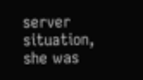server situation, she was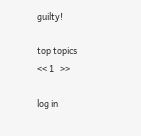guilty!

top topics
<< 1   >>

log in